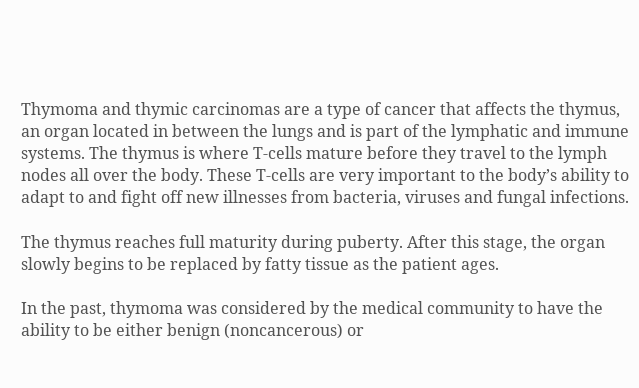Thymoma and thymic carcinomas are a type of cancer that affects the thymus, an organ located in between the lungs and is part of the lymphatic and immune systems. The thymus is where T-cells mature before they travel to the lymph nodes all over the body. These T-cells are very important to the body’s ability to adapt to and fight off new illnesses from bacteria, viruses and fungal infections.

The thymus reaches full maturity during puberty. After this stage, the organ slowly begins to be replaced by fatty tissue as the patient ages.

In the past, thymoma was considered by the medical community to have the ability to be either benign (noncancerous) or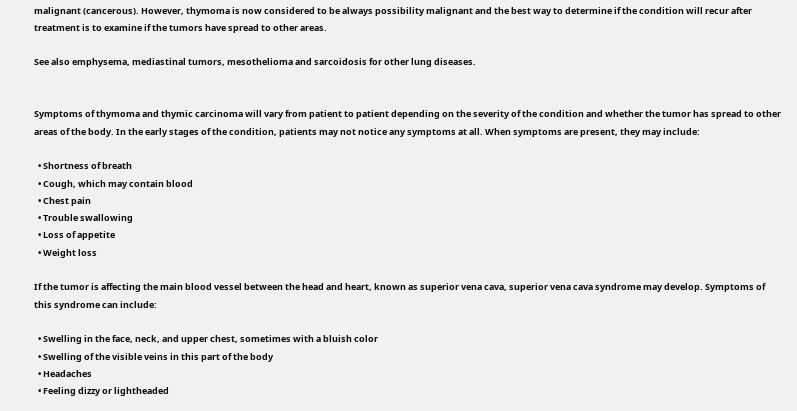malignant (cancerous). However, thymoma is now considered to be always possibility malignant and the best way to determine if the condition will recur after treatment is to examine if the tumors have spread to other areas.

See also emphysema, mediastinal tumors, mesothelioma and sarcoidosis for other lung diseases.


Symptoms of thymoma and thymic carcinoma will vary from patient to patient depending on the severity of the condition and whether the tumor has spread to other areas of the body. In the early stages of the condition, patients may not notice any symptoms at all. When symptoms are present, they may include:

  • Shortness of breath
  • Cough, which may contain blood
  • Chest pain
  • Trouble swallowing
  • Loss of appetite
  • Weight loss

If the tumor is affecting the main blood vessel between the head and heart, known as superior vena cava, superior vena cava syndrome may develop. Symptoms of this syndrome can include:

  • Swelling in the face, neck, and upper chest, sometimes with a bluish color
  • Swelling of the visible veins in this part of the body
  • Headaches
  • Feeling dizzy or lightheaded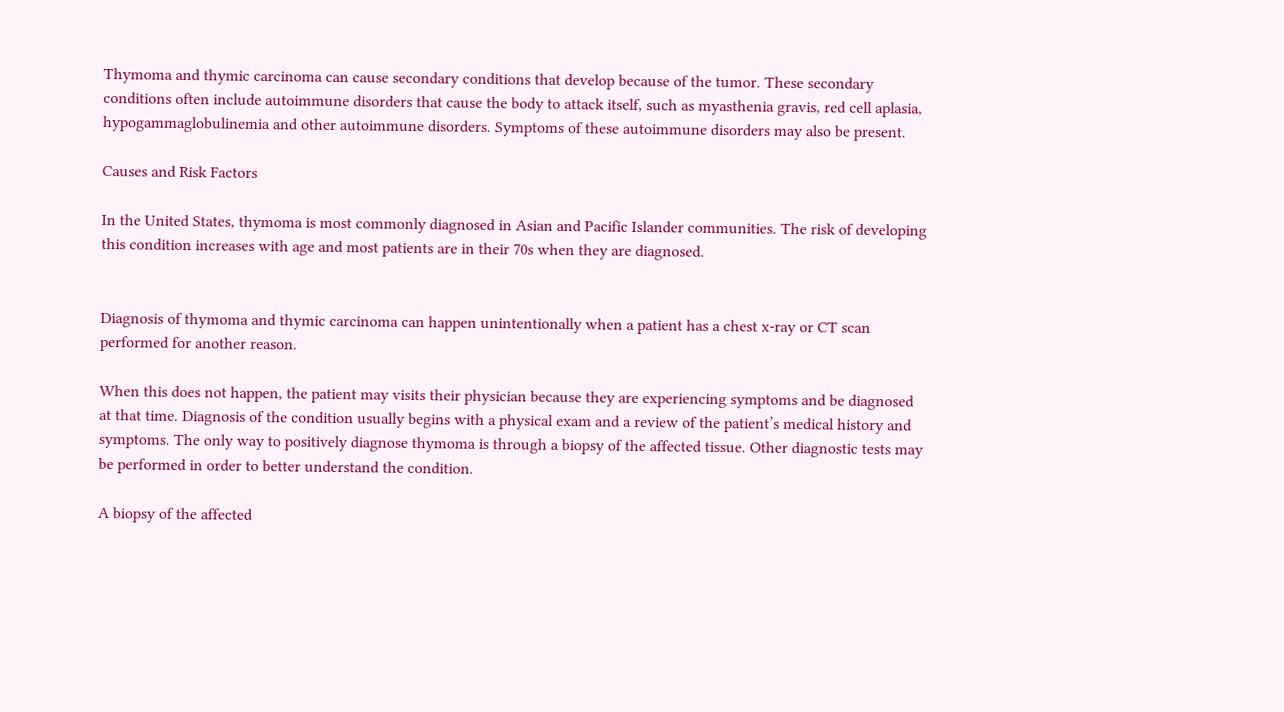Thymoma and thymic carcinoma can cause secondary conditions that develop because of the tumor. These secondary conditions often include autoimmune disorders that cause the body to attack itself, such as myasthenia gravis, red cell aplasia, hypogammaglobulinemia and other autoimmune disorders. Symptoms of these autoimmune disorders may also be present.

Causes and Risk Factors

In the United States, thymoma is most commonly diagnosed in Asian and Pacific Islander communities. The risk of developing this condition increases with age and most patients are in their 70s when they are diagnosed.


Diagnosis of thymoma and thymic carcinoma can happen unintentionally when a patient has a chest x-ray or CT scan performed for another reason.

When this does not happen, the patient may visits their physician because they are experiencing symptoms and be diagnosed at that time. Diagnosis of the condition usually begins with a physical exam and a review of the patient’s medical history and symptoms. The only way to positively diagnose thymoma is through a biopsy of the affected tissue. Other diagnostic tests may be performed in order to better understand the condition.

A biopsy of the affected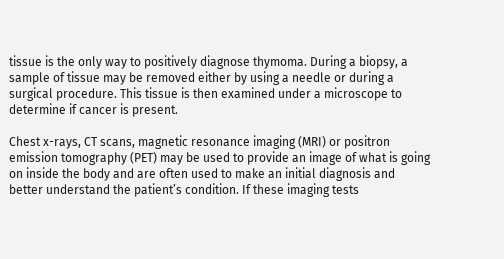tissue is the only way to positively diagnose thymoma. During a biopsy, a sample of tissue may be removed either by using a needle or during a surgical procedure. This tissue is then examined under a microscope to determine if cancer is present.

Chest x-rays, CT scans, magnetic resonance imaging (MRI) or positron emission tomography (PET) may be used to provide an image of what is going on inside the body and are often used to make an initial diagnosis and better understand the patient’s condition. If these imaging tests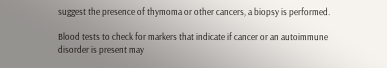suggest the presence of thymoma or other cancers, a biopsy is performed.

Blood tests to check for markers that indicate if cancer or an autoimmune disorder is present may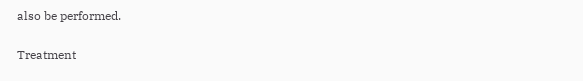also be performed.


Treatment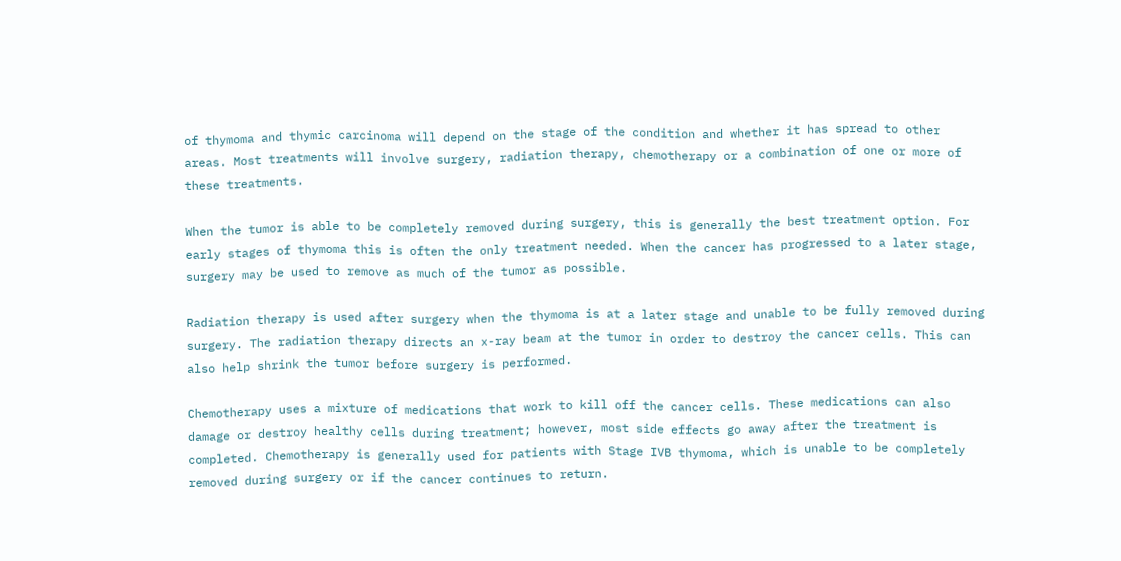of thymoma and thymic carcinoma will depend on the stage of the condition and whether it has spread to other areas. Most treatments will involve surgery, radiation therapy, chemotherapy or a combination of one or more of these treatments.

When the tumor is able to be completely removed during surgery, this is generally the best treatment option. For early stages of thymoma this is often the only treatment needed. When the cancer has progressed to a later stage, surgery may be used to remove as much of the tumor as possible.

Radiation therapy is used after surgery when the thymoma is at a later stage and unable to be fully removed during surgery. The radiation therapy directs an x-ray beam at the tumor in order to destroy the cancer cells. This can also help shrink the tumor before surgery is performed.

Chemotherapy uses a mixture of medications that work to kill off the cancer cells. These medications can also damage or destroy healthy cells during treatment; however, most side effects go away after the treatment is completed. Chemotherapy is generally used for patients with Stage IVB thymoma, which is unable to be completely removed during surgery or if the cancer continues to return.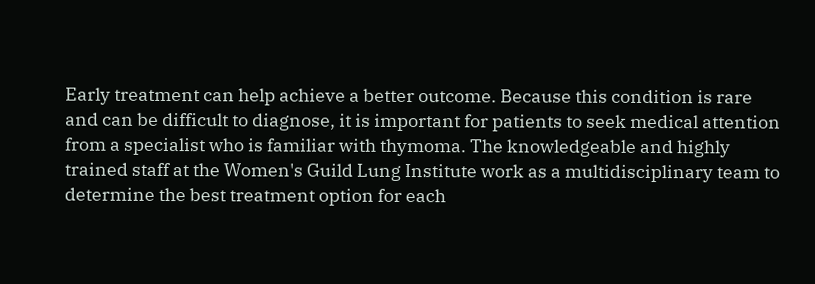Early treatment can help achieve a better outcome. Because this condition is rare and can be difficult to diagnose, it is important for patients to seek medical attention from a specialist who is familiar with thymoma. The knowledgeable and highly trained staff at the Women's Guild Lung Institute work as a multidisciplinary team to determine the best treatment option for each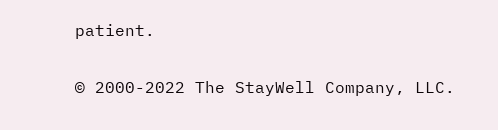patient.

© 2000-2022 The StayWell Company, LLC.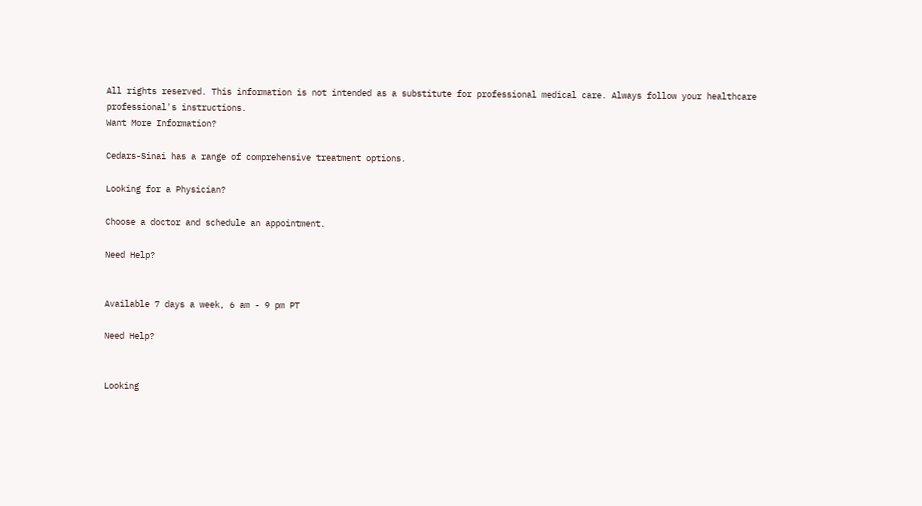All rights reserved. This information is not intended as a substitute for professional medical care. Always follow your healthcare professional's instructions.
Want More Information?

Cedars-Sinai has a range of comprehensive treatment options.

Looking for a Physician?

Choose a doctor and schedule an appointment.

Need Help?


Available 7 days a week, 6 am - 9 pm PT

Need Help?


Looking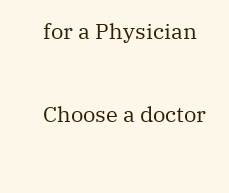for a Physician

Choose a doctor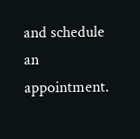and schedule an appointment.